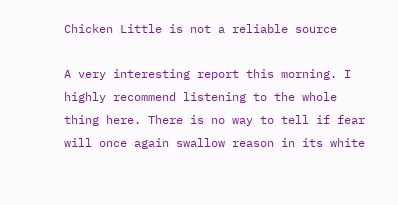Chicken Little is not a reliable source

A very interesting report this morning. I highly recommend listening to the whole thing here. There is no way to tell if fear will once again swallow reason in its white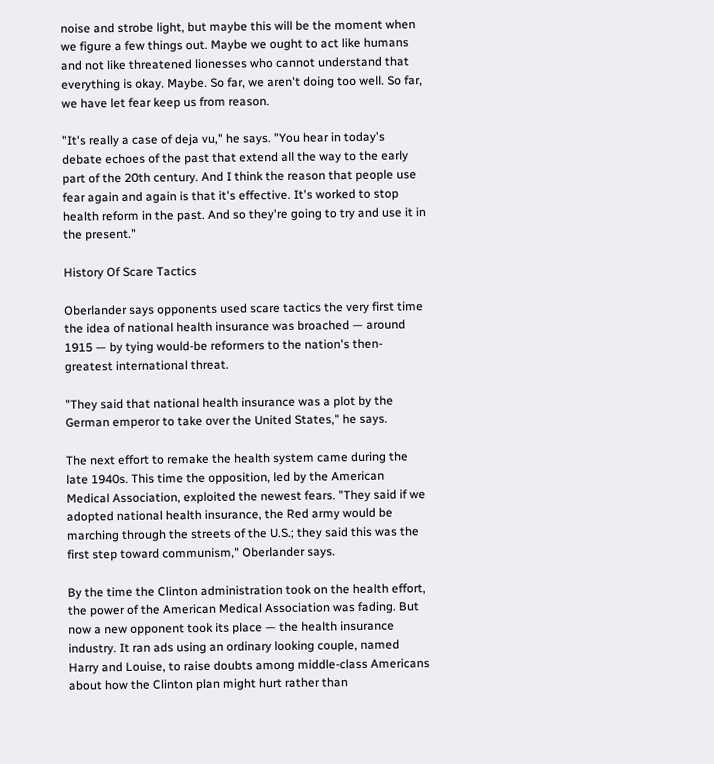noise and strobe light, but maybe this will be the moment when we figure a few things out. Maybe we ought to act like humans and not like threatened lionesses who cannot understand that everything is okay. Maybe. So far, we aren't doing too well. So far, we have let fear keep us from reason.

"It's really a case of deja vu," he says. "You hear in today's debate echoes of the past that extend all the way to the early part of the 20th century. And I think the reason that people use fear again and again is that it's effective. It's worked to stop health reform in the past. And so they're going to try and use it in the present."

History Of Scare Tactics

Oberlander says opponents used scare tactics the very first time the idea of national health insurance was broached — around 1915 — by tying would-be reformers to the nation's then-greatest international threat.

"They said that national health insurance was a plot by the German emperor to take over the United States," he says.

The next effort to remake the health system came during the late 1940s. This time the opposition, led by the American Medical Association, exploited the newest fears. "They said if we adopted national health insurance, the Red army would be marching through the streets of the U.S.; they said this was the first step toward communism," Oberlander says.

By the time the Clinton administration took on the health effort, the power of the American Medical Association was fading. But now a new opponent took its place — the health insurance industry. It ran ads using an ordinary looking couple, named Harry and Louise, to raise doubts among middle-class Americans about how the Clinton plan might hurt rather than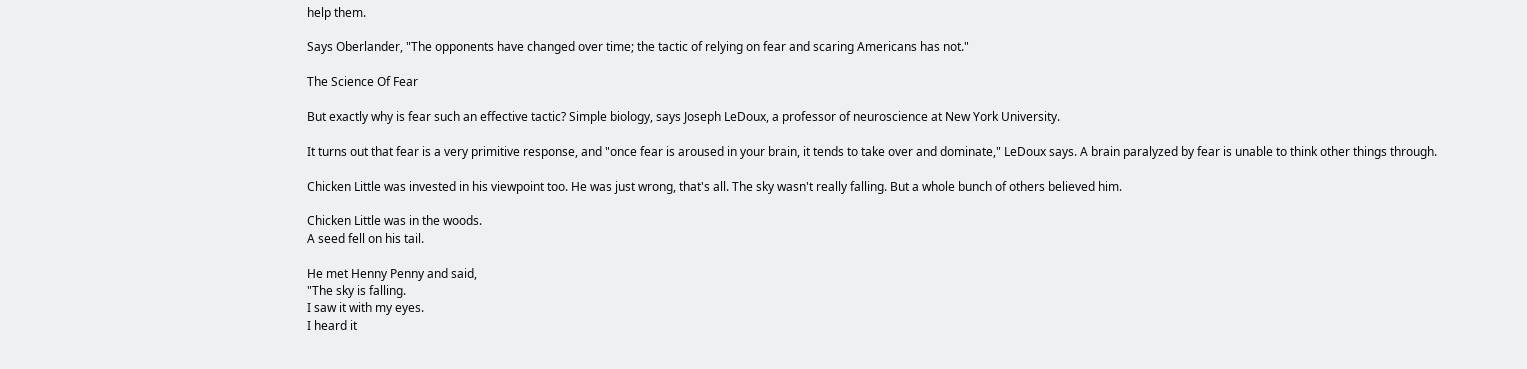help them.

Says Oberlander, "The opponents have changed over time; the tactic of relying on fear and scaring Americans has not."

The Science Of Fear

But exactly why is fear such an effective tactic? Simple biology, says Joseph LeDoux, a professor of neuroscience at New York University.

It turns out that fear is a very primitive response, and "once fear is aroused in your brain, it tends to take over and dominate," LeDoux says. A brain paralyzed by fear is unable to think other things through.

Chicken Little was invested in his viewpoint too. He was just wrong, that's all. The sky wasn't really falling. But a whole bunch of others believed him.

Chicken Little was in the woods.
A seed fell on his tail.

He met Henny Penny and said,
"The sky is falling.
I saw it with my eyes.
I heard it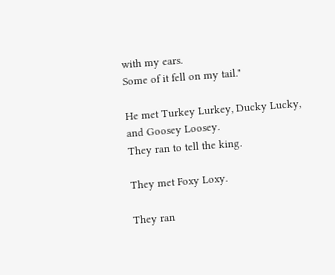with my ears.
Some of it fell on my tail."

He met Turkey Lurkey, Ducky Lucky,
and Goosey Loosey.
They ran to tell the king.

They met Foxy Loxy.

They ran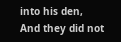into his den,
And they did not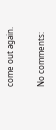come out again.

No comments: